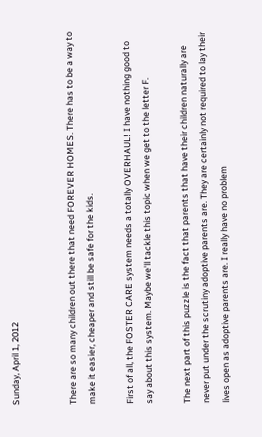Sunday, April 1, 2012


There are so many children out there that need FOREVER HOMES. There has to be a way to make it easier, cheaper and still be safe for the kids.

First of all, the FOSTER CARE system needs a totally OVERHAUL! I have nothing good to say about this system. Maybe we'll tackle this topic when we get to the letter F.

The next part of this puzzle is the fact that parents that have their children naturally are never put under the scrutiny adoptive parents are. They are certainly not required to lay their lives open as adoptive parents are. I really have no problem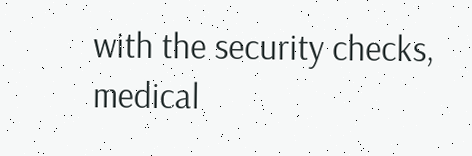with the security checks, medical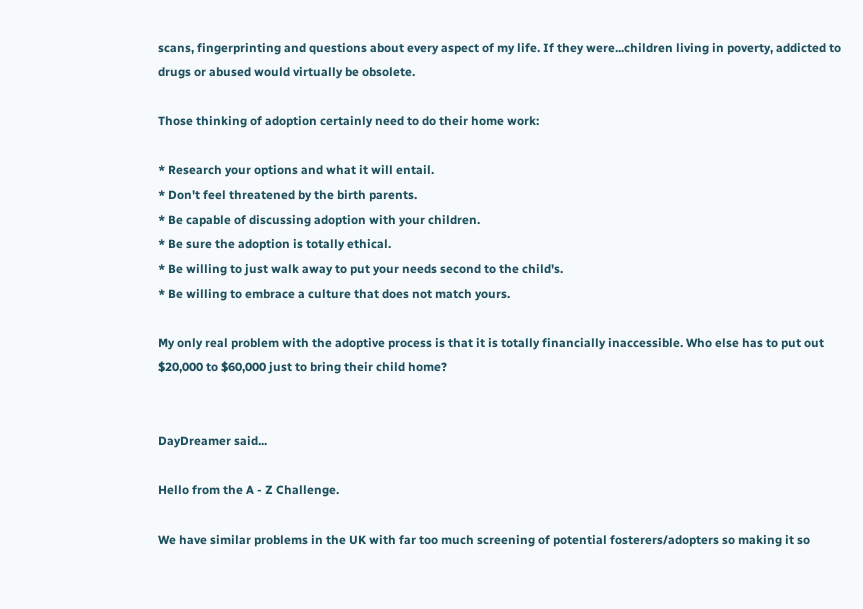scans, fingerprinting and questions about every aspect of my life. If they were...children living in poverty, addicted to drugs or abused would virtually be obsolete.

Those thinking of adoption certainly need to do their home work:

* Research your options and what it will entail.
* Don't feel threatened by the birth parents.
* Be capable of discussing adoption with your children.
* Be sure the adoption is totally ethical.
* Be willing to just walk away to put your needs second to the child's.
* Be willing to embrace a culture that does not match yours.

My only real problem with the adoptive process is that it is totally financially inaccessible. Who else has to put out $20,000 to $60,000 just to bring their child home?


DayDreamer said...

Hello from the A - Z Challenge.

We have similar problems in the UK with far too much screening of potential fosterers/adopters so making it so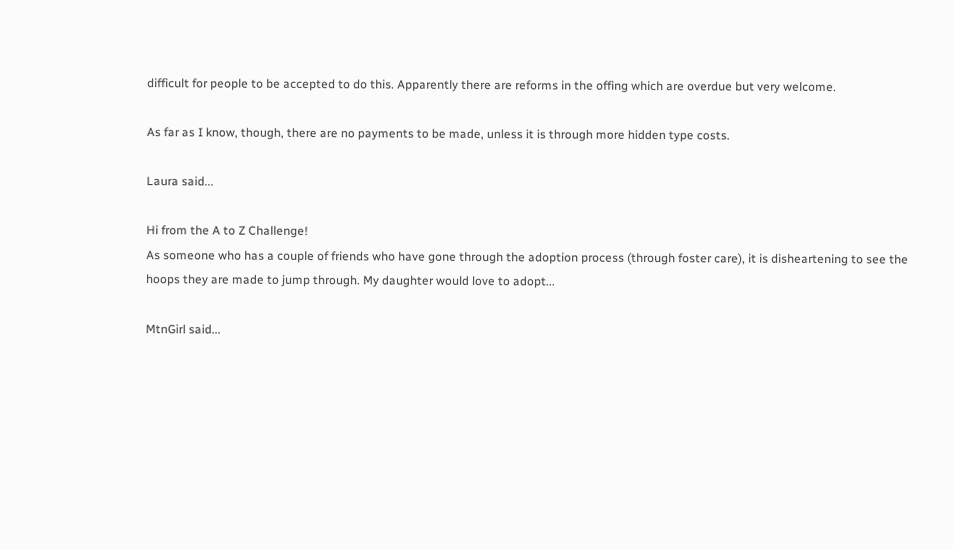difficult for people to be accepted to do this. Apparently there are reforms in the offing which are overdue but very welcome.

As far as I know, though, there are no payments to be made, unless it is through more hidden type costs.

Laura said...

Hi from the A to Z Challenge!
As someone who has a couple of friends who have gone through the adoption process (through foster care), it is disheartening to see the hoops they are made to jump through. My daughter would love to adopt...

MtnGirl said...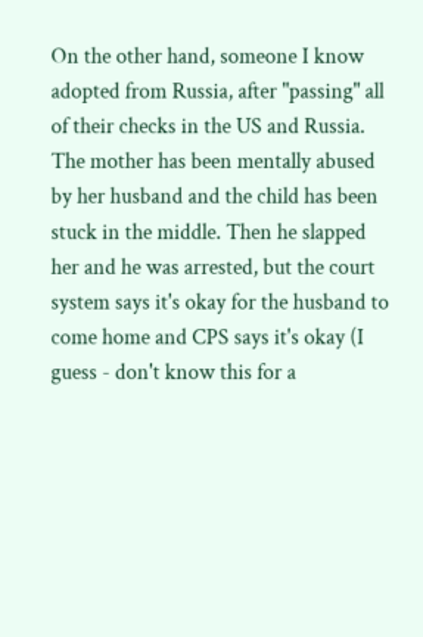On the other hand, someone I know adopted from Russia, after "passing" all of their checks in the US and Russia. The mother has been mentally abused by her husband and the child has been stuck in the middle. Then he slapped her and he was arrested, but the court system says it's okay for the husband to come home and CPS says it's okay (I guess - don't know this for a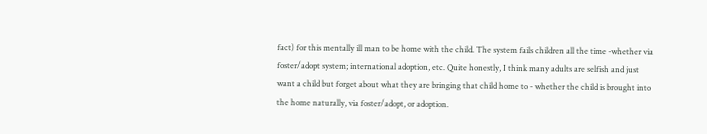fact) for this mentally ill man to be home with the child. The system fails children all the time -whether via foster/adopt system; international adoption, etc. Quite honestly, I think many adults are selfish and just want a child but forget about what they are bringing that child home to - whether the child is brought into the home naturally, via foster/adopt, or adoption.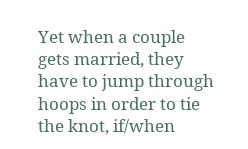Yet when a couple gets married, they have to jump through hoops in order to tie the knot, if/when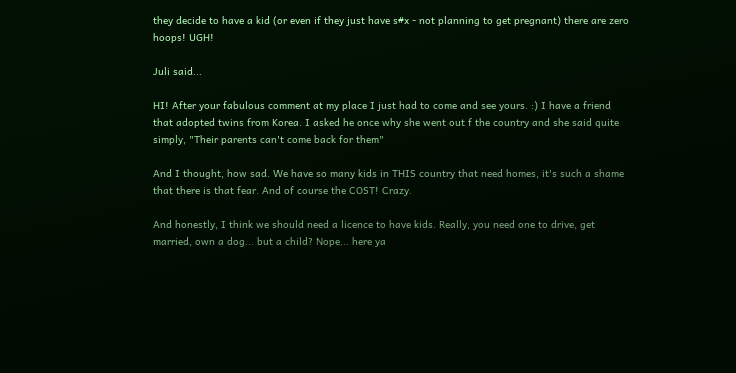they decide to have a kid (or even if they just have s#x - not planning to get pregnant) there are zero hoops! UGH!

Juli said...

HI! After your fabulous comment at my place I just had to come and see yours. :) I have a friend that adopted twins from Korea. I asked he once why she went out f the country and she said quite simply, "Their parents can't come back for them"

And I thought, how sad. We have so many kids in THIS country that need homes, it's such a shame that there is that fear. And of course the COST! Crazy.

And honestly, I think we should need a licence to have kids. Really, you need one to drive, get married, own a dog... but a child? Nope... here ya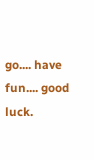go.... have fun.... good luck.